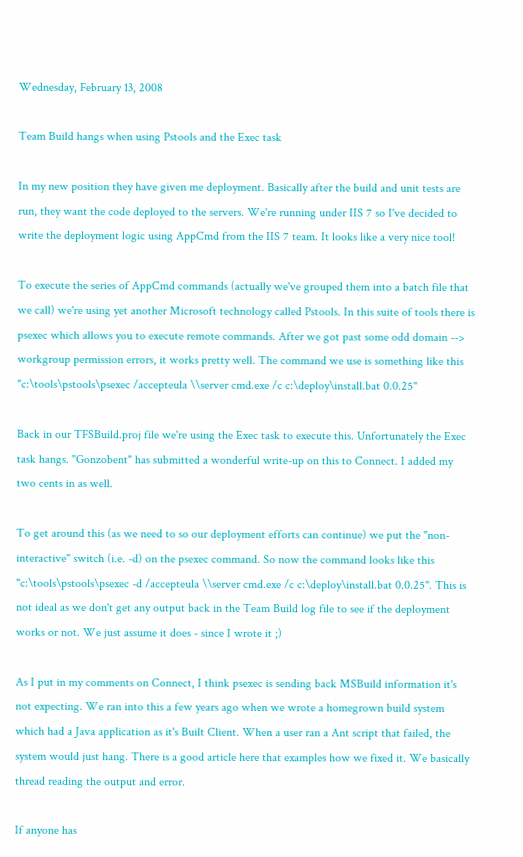Wednesday, February 13, 2008

Team Build hangs when using Pstools and the Exec task

In my new position they have given me deployment. Basically after the build and unit tests are run, they want the code deployed to the servers. We're running under IIS 7 so I've decided to write the deployment logic using AppCmd from the IIS 7 team. It looks like a very nice tool!

To execute the series of AppCmd commands (actually we've grouped them into a batch file that we call) we're using yet another Microsoft technology called Pstools. In this suite of tools there is psexec which allows you to execute remote commands. After we got past some odd domain --> workgroup permission errors, it works pretty well. The command we use is something like this "c:\tools\pstools\psexec /accepteula \\server cmd.exe /c c:\deploy\install.bat 0.0.25"

Back in our TFSBuild.proj file we're using the Exec task to execute this. Unfortunately the Exec task hangs. "Gonzobent" has submitted a wonderful write-up on this to Connect. I added my two cents in as well.

To get around this (as we need to so our deployment efforts can continue) we put the "non-interactive" switch (i.e. -d) on the psexec command. So now the command looks like this "c:\tools\pstools\psexec -d /accepteula \\server cmd.exe /c c:\deploy\install.bat 0.0.25". This is not ideal as we don't get any output back in the Team Build log file to see if the deployment works or not. We just assume it does - since I wrote it ;)

As I put in my comments on Connect, I think psexec is sending back MSBuild information it's not expecting. We ran into this a few years ago when we wrote a homegrown build system which had a Java application as it's Built Client. When a user ran a Ant script that failed, the system would just hang. There is a good article here that examples how we fixed it. We basically thread reading the output and error.

If anyone has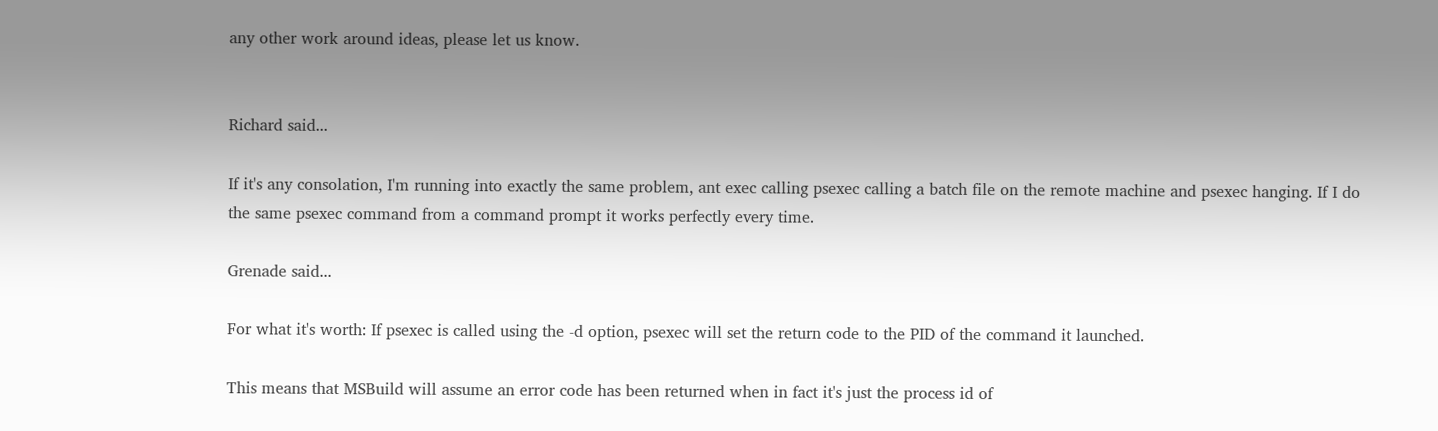any other work around ideas, please let us know.


Richard said...

If it's any consolation, I'm running into exactly the same problem, ant exec calling psexec calling a batch file on the remote machine and psexec hanging. If I do the same psexec command from a command prompt it works perfectly every time.

Grenade said...

For what it's worth: If psexec is called using the -d option, psexec will set the return code to the PID of the command it launched.

This means that MSBuild will assume an error code has been returned when in fact it's just the process id of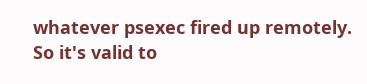whatever psexec fired up remotely. So it's valid to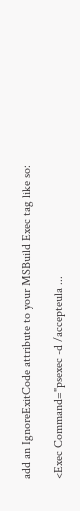add an IgnoreExitCode attribute to your MSBuild Exec tag like so:

<Exec Command="psexec -d /accepteula ...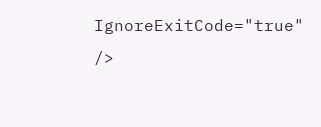IgnoreExitCode="true" />